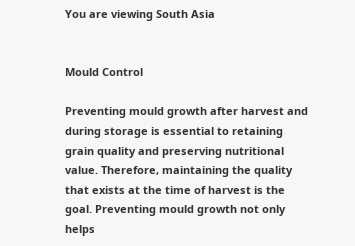You are viewing South Asia


Mould Control

Preventing mould growth after harvest and during storage is essential to retaining grain quality and preserving nutritional value. Therefore, maintaining the quality that exists at the time of harvest is the goal. Preventing mould growth not only helps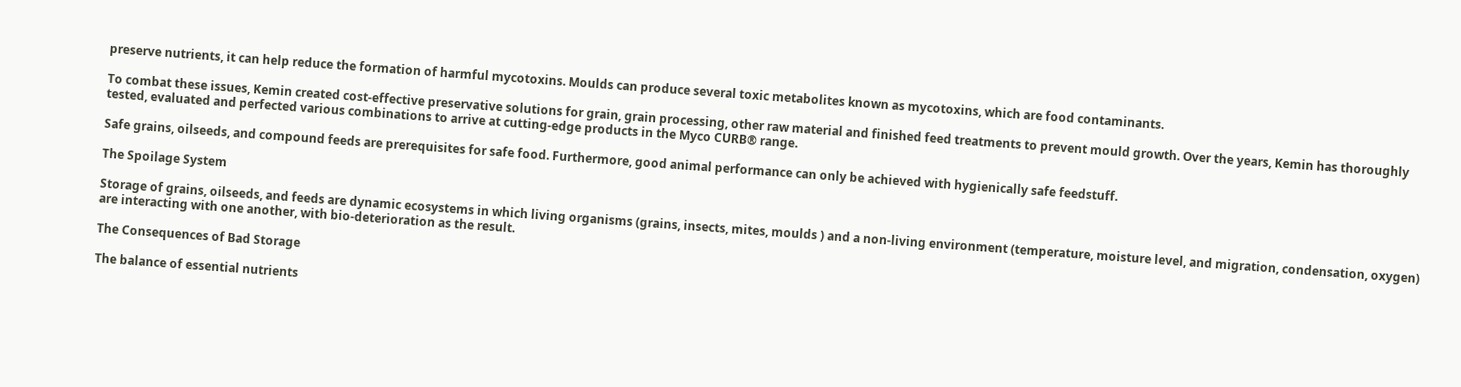preserve nutrients, it can help reduce the formation of harmful mycotoxins. Moulds can produce several toxic metabolites known as mycotoxins, which are food contaminants.

To combat these issues, Kemin created cost-effective preservative solutions for grain, grain processing, other raw material and finished feed treatments to prevent mould growth. Over the years, Kemin has thoroughly tested, evaluated and perfected various combinations to arrive at cutting-edge products in the Myco CURB® range.

Safe grains, oilseeds, and compound feeds are prerequisites for safe food. Furthermore, good animal performance can only be achieved with hygienically safe feedstuff.

The Spoilage System

Storage of grains, oilseeds, and feeds are dynamic ecosystems in which living organisms (grains, insects, mites, moulds ) and a non-living environment (temperature, moisture level, and migration, condensation, oxygen) are interacting with one another, with bio-deterioration as the result.

The Consequences of Bad Storage

The balance of essential nutrients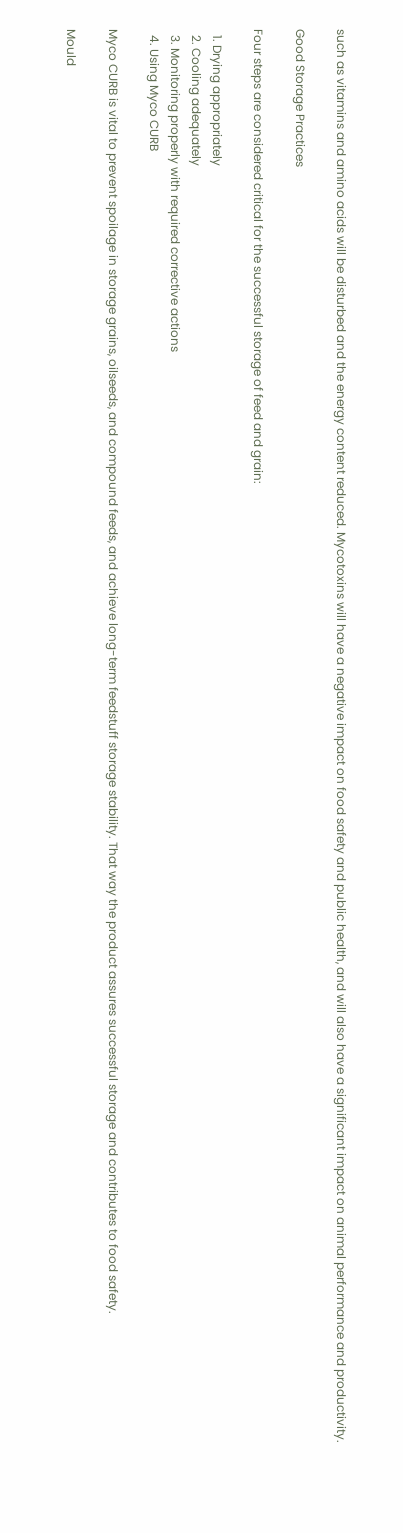such as vitamins and amino acids will be disturbed and the energy content reduced. Mycotoxins will have a negative impact on food safety and public health, and will also have a significant impact on animal performance and productivity.

Good Storage Practices

Four steps are considered critical for the successful storage of feed and grain:

  1. Drying appropriately
  2. Cooling adequately
  3. Monitoring properly with required corrective actions
  4. Using Myco CURB

Myco CURB is vital to prevent spoilage in storage grains, oilseeds, and compound feeds, and achieve long-term feedstuff storage stability. That way the product assures successful storage and contributes to food safety.

Mould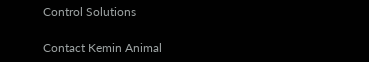Control Solutions

Contact Kemin Animal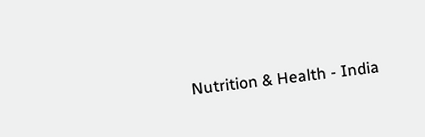Nutrition & Health - India